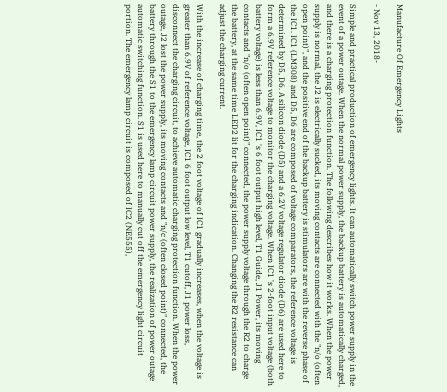Manufacture Of Emergency Lights

- Nov 13, 2018-

Simple and practical production of emergency lights. It can automatically switch power supply in the event of a power outage. When the normal power supply, the backup battery is automatically charged, and there is a charging protection function. The following describes how it works. When the power supply is normal, the J2 is electrically sucked, its moving contacts are connected with the "n/o (often open point)", and the positive end of the backup battery is stimulators are with the reverse phase of the IC1. IC1 (LM308) and D5, D6 are composed of voltage comparators, the reference voltage is determined by D5, D6. A silicon diode (D5) and a 6.2V voltage regulator diode (D6) are used here to form a 6.9V reference voltage to monitor the charging voltage. When IC1 's 2-foot input voltage (both battery voltage) is less than 6.9V, IC1 's 6 foot output high level, T1 Guide, J1 Power, its moving contacts and "n/o (often open point)" connected, the power supply voltage through the R2 to charge the battery, at the same time LED2 lit for the charging indication. Changing the R2 resistance can adjust the charging current.

With the increase of charging time, the 2 foot voltage of IC1 gradually increases, when the voltage is greater than 6.9V of reference voltage, IC1 6 foot output low level, T1 cutoff, J1 power loss, disconnect the charging circuit, to achieve automatic charging protection function. When the power outage, J2 lost the power supply, its moving contacts and "n/c (often closed point)" connected, the battery through the S1 to the emergency lamp circuit power supply, the realization of power outage automatic switching function. S1 is used here to manually cut off the emergency light circuit portion. The emergency lamp circuit is composed of IC2 (NE555),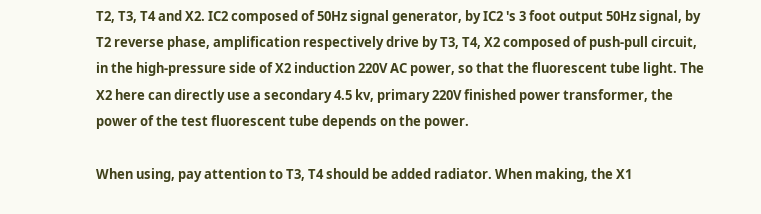T2, T3, T4 and X2. IC2 composed of 50Hz signal generator, by IC2 's 3 foot output 50Hz signal, by T2 reverse phase, amplification respectively drive by T3, T4, X2 composed of push-pull circuit, in the high-pressure side of X2 induction 220V AC power, so that the fluorescent tube light. The X2 here can directly use a secondary 4.5 kv, primary 220V finished power transformer, the power of the test fluorescent tube depends on the power.

When using, pay attention to T3, T4 should be added radiator. When making, the X1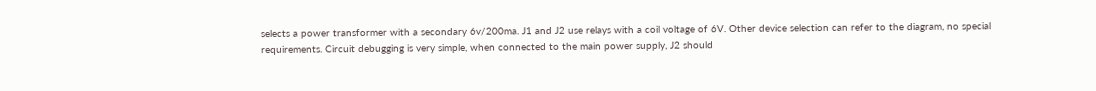selects a power transformer with a secondary 6v/200ma. J1 and J2 use relays with a coil voltage of 6V. Other device selection can refer to the diagram, no special requirements. Circuit debugging is very simple, when connected to the main power supply, J2 should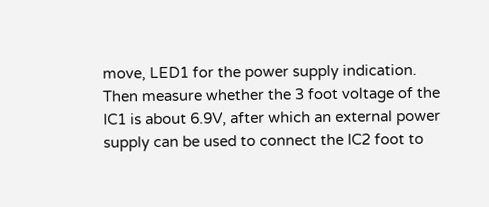move, LED1 for the power supply indication. Then measure whether the 3 foot voltage of the IC1 is about 6.9V, after which an external power supply can be used to connect the IC2 foot to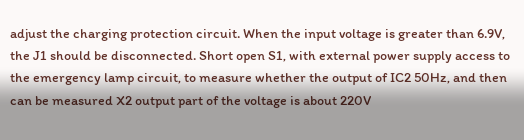adjust the charging protection circuit. When the input voltage is greater than 6.9V, the J1 should be disconnected. Short open S1, with external power supply access to the emergency lamp circuit, to measure whether the output of IC2 50Hz, and then can be measured X2 output part of the voltage is about 220V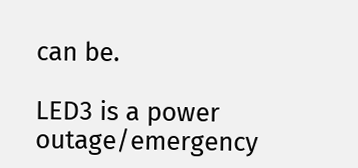can be.

LED3 is a power outage/emergency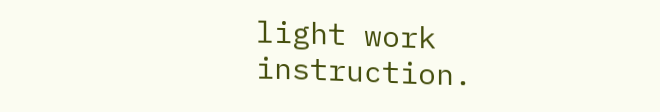light work instruction.